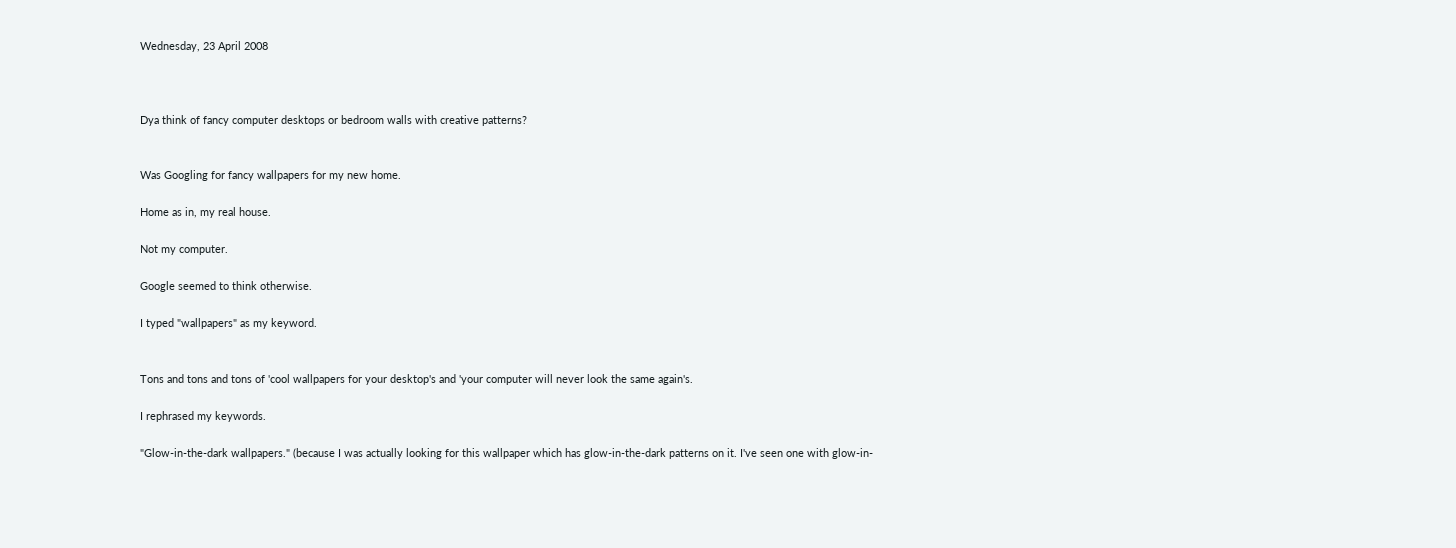Wednesday, 23 April 2008



Dya think of fancy computer desktops or bedroom walls with creative patterns?


Was Googling for fancy wallpapers for my new home.

Home as in, my real house.

Not my computer.

Google seemed to think otherwise.

I typed "wallpapers" as my keyword.


Tons and tons and tons of 'cool wallpapers for your desktop's and 'your computer will never look the same again's.

I rephrased my keywords.

"Glow-in-the-dark wallpapers." (because I was actually looking for this wallpaper which has glow-in-the-dark patterns on it. I've seen one with glow-in-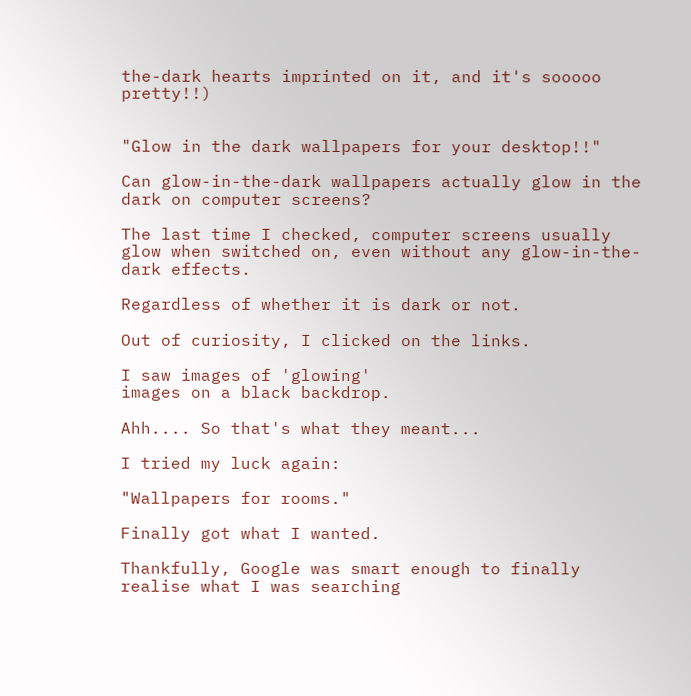the-dark hearts imprinted on it, and it's sooooo pretty!!)


"Glow in the dark wallpapers for your desktop!!"

Can glow-in-the-dark wallpapers actually glow in the dark on computer screens?

The last time I checked, computer screens usually glow when switched on, even without any glow-in-the-dark effects.

Regardless of whether it is dark or not.

Out of curiosity, I clicked on the links.

I saw images of 'glowing'
images on a black backdrop.

Ahh.... So that's what they meant...

I tried my luck again:

"Wallpapers for rooms."

Finally got what I wanted.

Thankfully, Google was smart enough to finally realise what I was searching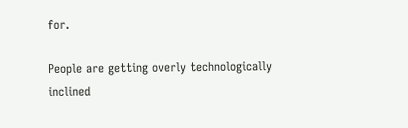for.

People are getting overly technologically inclined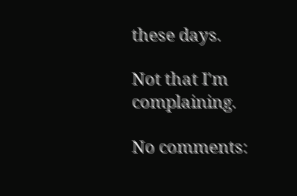these days.

Not that I'm complaining.

No comments: